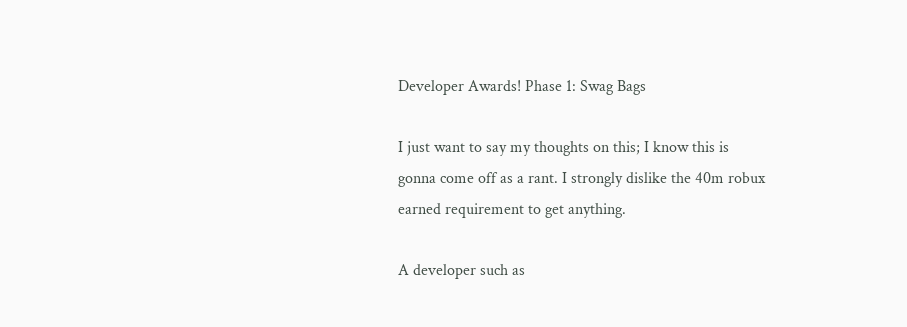Developer Awards! Phase 1: Swag Bags

I just want to say my thoughts on this; I know this is gonna come off as a rant. I strongly dislike the 40m robux earned requirement to get anything.

A developer such as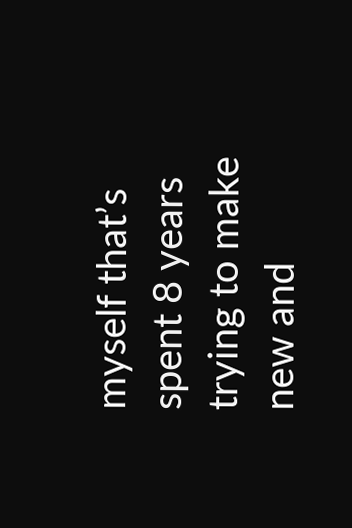myself that’s spent 8 years trying to make new and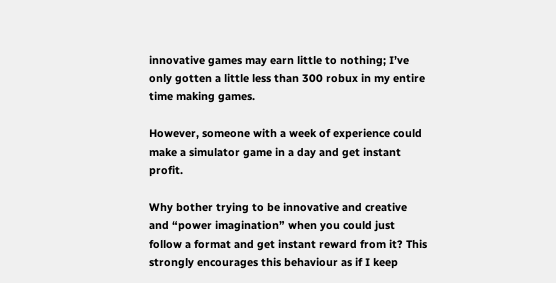innovative games may earn little to nothing; I’ve only gotten a little less than 300 robux in my entire time making games.

However, someone with a week of experience could make a simulator game in a day and get instant profit.

Why bother trying to be innovative and creative and “power imagination” when you could just follow a format and get instant reward from it? This strongly encourages this behaviour as if I keep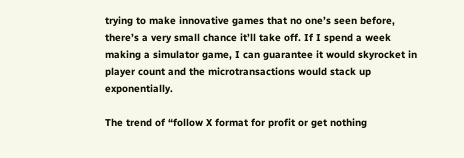trying to make innovative games that no one’s seen before, there’s a very small chance it’ll take off. If I spend a week making a simulator game, I can guarantee it would skyrocket in player count and the microtransactions would stack up exponentially.

The trend of “follow X format for profit or get nothing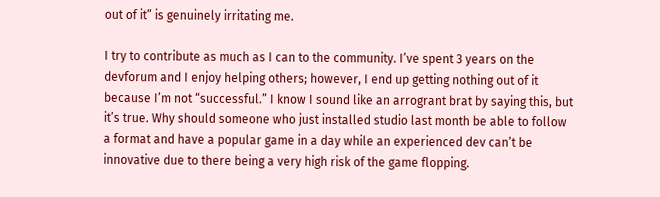out of it” is genuinely irritating me.

I try to contribute as much as I can to the community. I’ve spent 3 years on the devforum and I enjoy helping others; however, I end up getting nothing out of it because I’m not “successful.” I know I sound like an arrogrant brat by saying this, but it’s true. Why should someone who just installed studio last month be able to follow a format and have a popular game in a day while an experienced dev can’t be innovative due to there being a very high risk of the game flopping.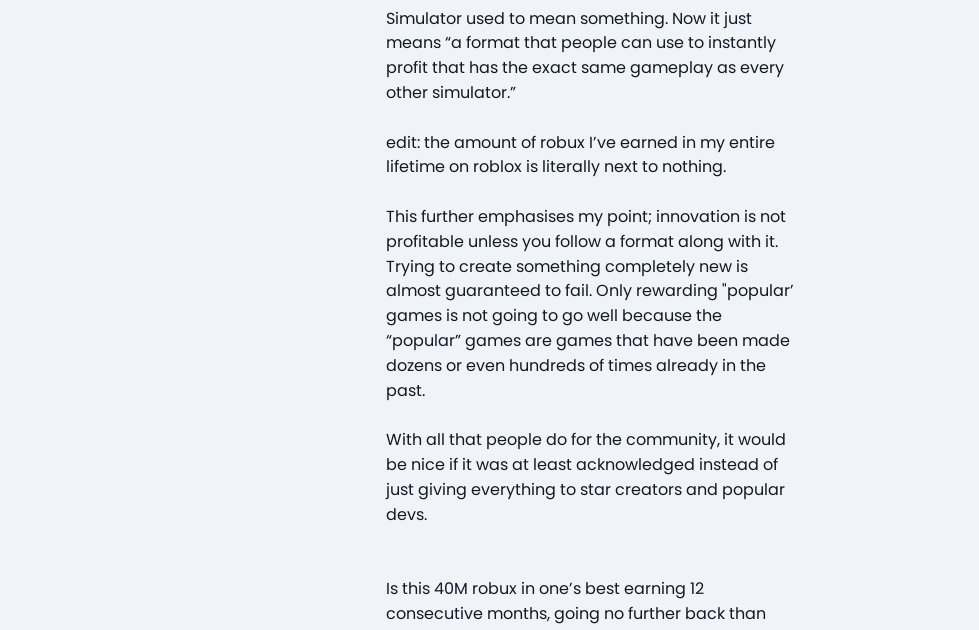Simulator used to mean something. Now it just means “a format that people can use to instantly profit that has the exact same gameplay as every other simulator.”

edit: the amount of robux I’ve earned in my entire lifetime on roblox is literally next to nothing.

This further emphasises my point; innovation is not profitable unless you follow a format along with it. Trying to create something completely new is almost guaranteed to fail. Only rewarding "popular’ games is not going to go well because the “popular” games are games that have been made dozens or even hundreds of times already in the past.

With all that people do for the community, it would be nice if it was at least acknowledged instead of just giving everything to star creators and popular devs.


Is this 40M robux in one’s best earning 12 consecutive months, going no further back than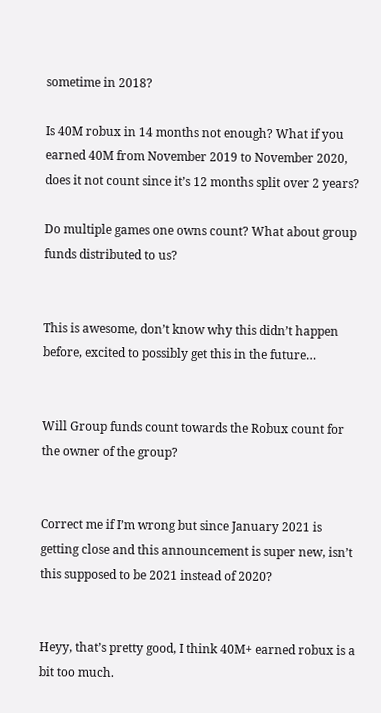sometime in 2018?

Is 40M robux in 14 months not enough? What if you earned 40M from November 2019 to November 2020, does it not count since it’s 12 months split over 2 years?

Do multiple games one owns count? What about group funds distributed to us?


This is awesome, don’t know why this didn’t happen before, excited to possibly get this in the future…


Will Group funds count towards the Robux count for the owner of the group?


Correct me if I’m wrong but since January 2021 is getting close and this announcement is super new, isn’t this supposed to be 2021 instead of 2020?


Heyy, that’s pretty good, I think 40M+ earned robux is a bit too much.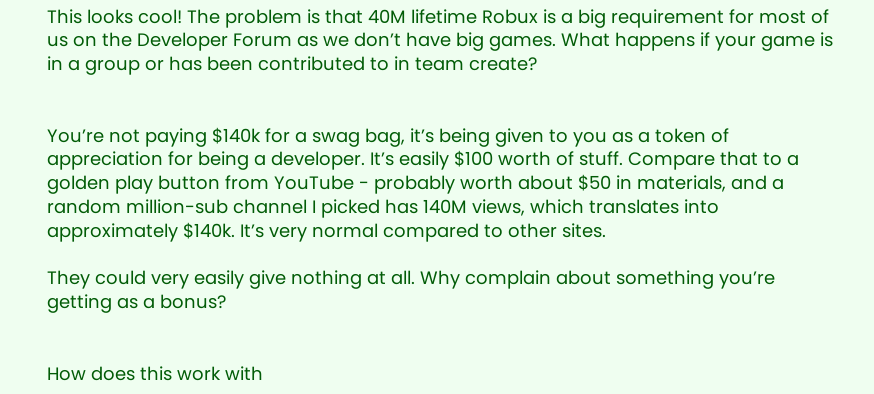This looks cool! The problem is that 40M lifetime Robux is a big requirement for most of us on the Developer Forum as we don’t have big games. What happens if your game is in a group or has been contributed to in team create?


You’re not paying $140k for a swag bag, it’s being given to you as a token of appreciation for being a developer. It’s easily $100 worth of stuff. Compare that to a golden play button from YouTube - probably worth about $50 in materials, and a random million-sub channel I picked has 140M views, which translates into approximately $140k. It’s very normal compared to other sites.

They could very easily give nothing at all. Why complain about something you’re getting as a bonus?


How does this work with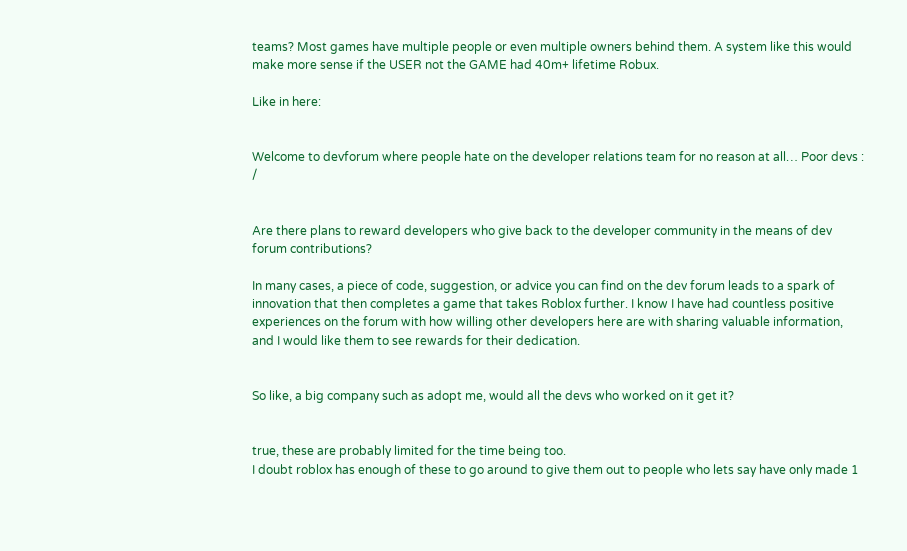teams? Most games have multiple people or even multiple owners behind them. A system like this would make more sense if the USER not the GAME had 40m+ lifetime Robux.

Like in here:


Welcome to devforum where people hate on the developer relations team for no reason at all… Poor devs : /


Are there plans to reward developers who give back to the developer community in the means of dev forum contributions?

In many cases, a piece of code, suggestion, or advice you can find on the dev forum leads to a spark of innovation that then completes a game that takes Roblox further. I know I have had countless positive experiences on the forum with how willing other developers here are with sharing valuable information, and I would like them to see rewards for their dedication.


So like, a big company such as adopt me, would all the devs who worked on it get it?


true, these are probably limited for the time being too.
I doubt roblox has enough of these to go around to give them out to people who lets say have only made 1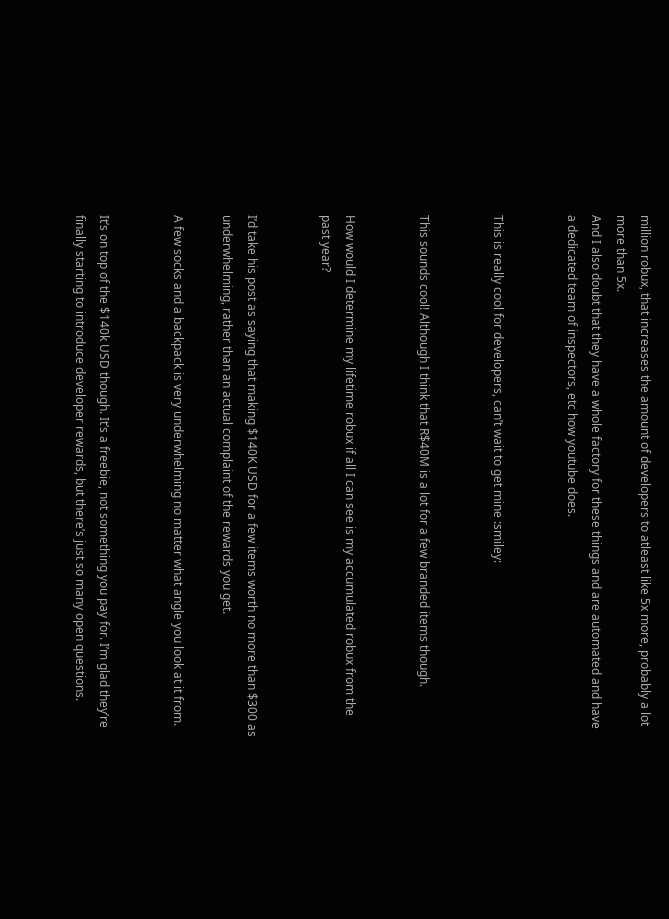million robux, that increases the amount of developers to atleast like 5x more, probably a lot more than 5x.
And I also doubt that they have a whole factory for these things and are automated and have a dedicated team of inspectors, etc how youtube does.


This is really cool for developers, can’t wait to get mine :smiley:


This sounds cool! Although I think that R$40M is a lot for a few branded items though.


How would I determine my lifetime robux if all I can see is my accumulated robux from the past year?


I’d take his post as saying that making $140K USD for a few items worth no more than $300 as underwhelming, rather than an actual complaint of the rewards you get.

A few socks and a backpack is very underwhelming no matter what angle you look at it from.


It’s on top of the $140k USD though. It’s a freebie, not something you pay for. I’m glad they’re finally starting to introduce developer rewards, but there’s just so many open questions.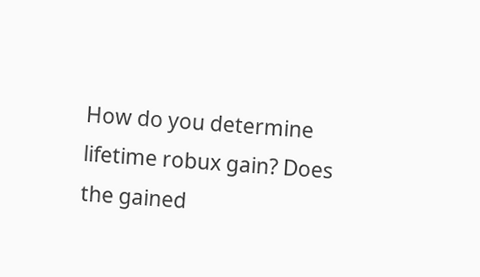How do you determine lifetime robux gain? Does the gained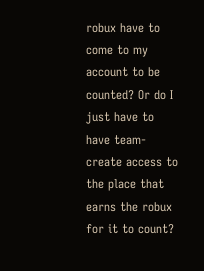robux have to come to my account to be counted? Or do I just have to have team-create access to the place that earns the robux for it to count?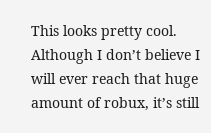This looks pretty cool. Although I don’t believe I will ever reach that huge amount of robux, it’s still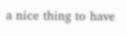a nice thing to have